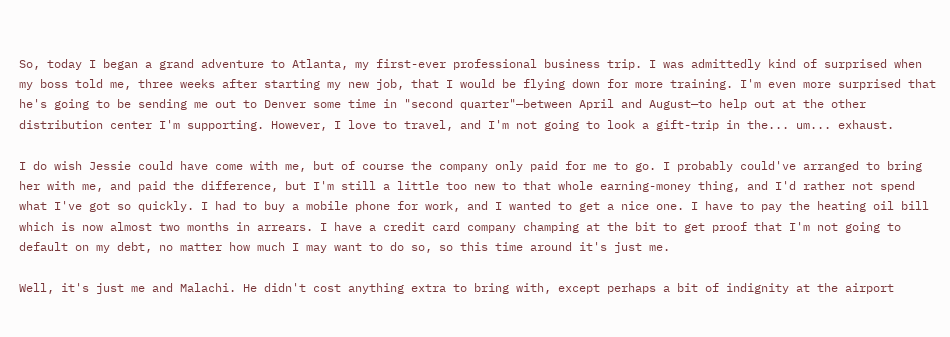So, today I began a grand adventure to Atlanta, my first-ever professional business trip. I was admittedly kind of surprised when my boss told me, three weeks after starting my new job, that I would be flying down for more training. I'm even more surprised that he's going to be sending me out to Denver some time in "second quarter"—between April and August—to help out at the other distribution center I'm supporting. However, I love to travel, and I'm not going to look a gift-trip in the... um... exhaust.

I do wish Jessie could have come with me, but of course the company only paid for me to go. I probably could've arranged to bring her with me, and paid the difference, but I'm still a little too new to that whole earning-money thing, and I'd rather not spend what I've got so quickly. I had to buy a mobile phone for work, and I wanted to get a nice one. I have to pay the heating oil bill which is now almost two months in arrears. I have a credit card company champing at the bit to get proof that I'm not going to default on my debt, no matter how much I may want to do so, so this time around it's just me.

Well, it's just me and Malachi. He didn't cost anything extra to bring with, except perhaps a bit of indignity at the airport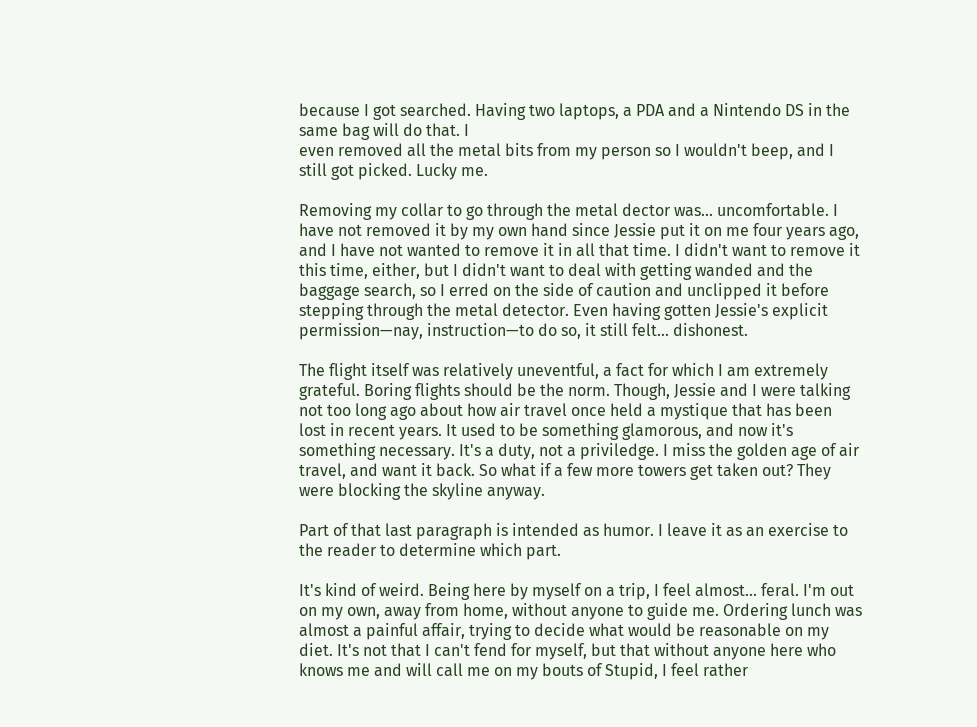because I got searched. Having two laptops, a PDA and a Nintendo DS in the same bag will do that. I
even removed all the metal bits from my person so I wouldn't beep, and I still got picked. Lucky me.

Removing my collar to go through the metal dector was... uncomfortable. I have not removed it by my own hand since Jessie put it on me four years ago, and I have not wanted to remove it in all that time. I didn't want to remove it this time, either, but I didn't want to deal with getting wanded and the baggage search, so I erred on the side of caution and unclipped it before stepping through the metal detector. Even having gotten Jessie's explicit permission—nay, instruction—to do so, it still felt... dishonest.

The flight itself was relatively uneventful, a fact for which I am extremely grateful. Boring flights should be the norm. Though, Jessie and I were talking not too long ago about how air travel once held a mystique that has been lost in recent years. It used to be something glamorous, and now it's something necessary. It's a duty, not a priviledge. I miss the golden age of air travel, and want it back. So what if a few more towers get taken out? They were blocking the skyline anyway.

Part of that last paragraph is intended as humor. I leave it as an exercise to the reader to determine which part.

It's kind of weird. Being here by myself on a trip, I feel almost... feral. I'm out on my own, away from home, without anyone to guide me. Ordering lunch was almost a painful affair, trying to decide what would be reasonable on my diet. It's not that I can't fend for myself, but that without anyone here who knows me and will call me on my bouts of Stupid, I feel rather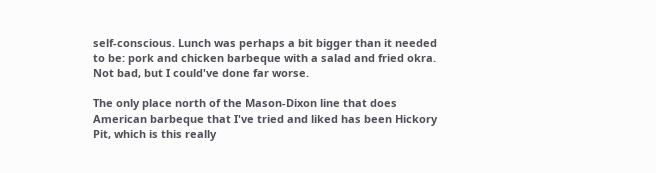self-conscious. Lunch was perhaps a bit bigger than it needed to be: pork and chicken barbeque with a salad and fried okra. Not bad, but I could've done far worse.

The only place north of the Mason-Dixon line that does American barbeque that I've tried and liked has been Hickory Pit, which is this really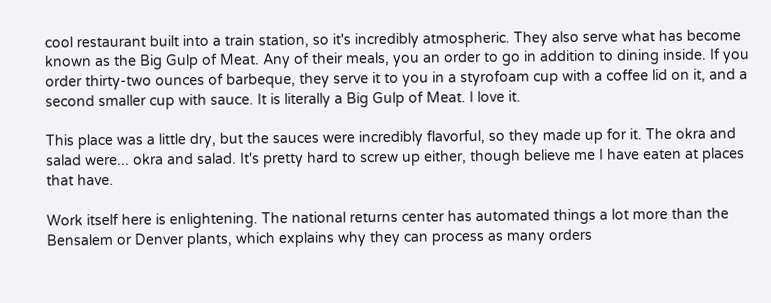cool restaurant built into a train station, so it's incredibly atmospheric. They also serve what has become known as the Big Gulp of Meat. Any of their meals, you an order to go in addition to dining inside. If you order thirty-two ounces of barbeque, they serve it to you in a styrofoam cup with a coffee lid on it, and a second smaller cup with sauce. It is literally a Big Gulp of Meat. I love it.

This place was a little dry, but the sauces were incredibly flavorful, so they made up for it. The okra and salad were... okra and salad. It's pretty hard to screw up either, though believe me I have eaten at places that have.

Work itself here is enlightening. The national returns center has automated things a lot more than the Bensalem or Denver plants, which explains why they can process as many orders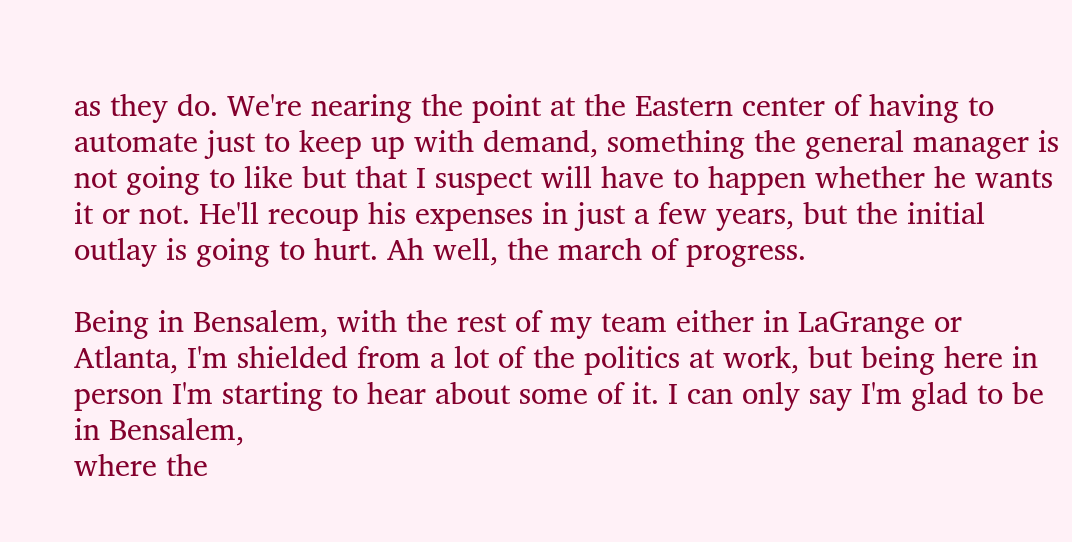as they do. We're nearing the point at the Eastern center of having to automate just to keep up with demand, something the general manager is not going to like but that I suspect will have to happen whether he wants it or not. He'll recoup his expenses in just a few years, but the initial outlay is going to hurt. Ah well, the march of progress.

Being in Bensalem, with the rest of my team either in LaGrange or Atlanta, I'm shielded from a lot of the politics at work, but being here in person I'm starting to hear about some of it. I can only say I'm glad to be in Bensalem,
where the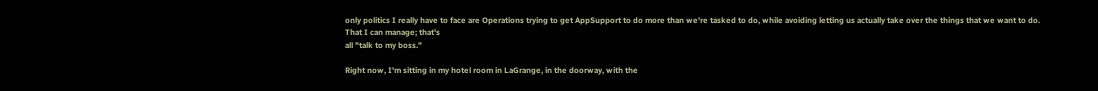only politics I really have to face are Operations trying to get AppSupport to do more than we're tasked to do, while avoiding letting us actually take over the things that we want to do. That I can manage; that's
all "talk to my boss."

Right now, I'm sitting in my hotel room in LaGrange, in the doorway, with the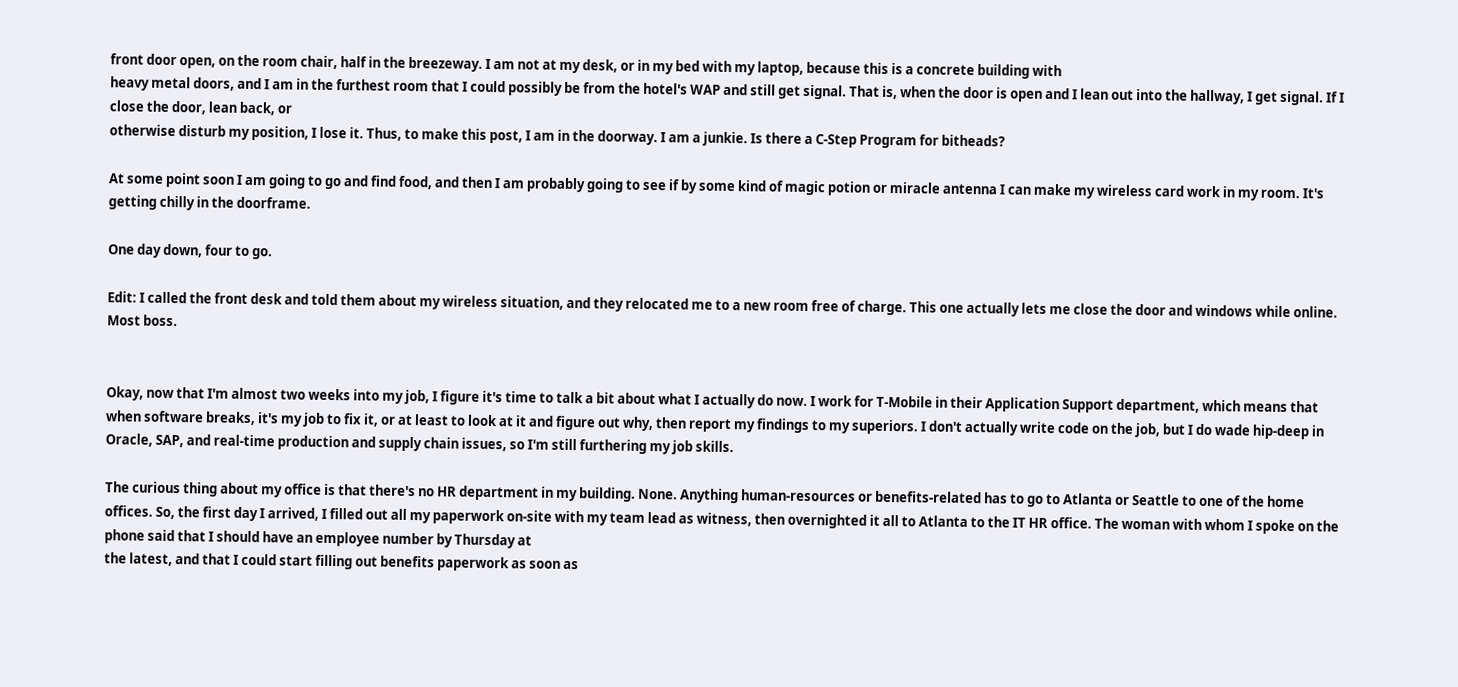front door open, on the room chair, half in the breezeway. I am not at my desk, or in my bed with my laptop, because this is a concrete building with
heavy metal doors, and I am in the furthest room that I could possibly be from the hotel's WAP and still get signal. That is, when the door is open and I lean out into the hallway, I get signal. If I close the door, lean back, or
otherwise disturb my position, I lose it. Thus, to make this post, I am in the doorway. I am a junkie. Is there a C-Step Program for bitheads?

At some point soon I am going to go and find food, and then I am probably going to see if by some kind of magic potion or miracle antenna I can make my wireless card work in my room. It's getting chilly in the doorframe.

One day down, four to go.

Edit: I called the front desk and told them about my wireless situation, and they relocated me to a new room free of charge. This one actually lets me close the door and windows while online. Most boss.


Okay, now that I'm almost two weeks into my job, I figure it's time to talk a bit about what I actually do now. I work for T-Mobile in their Application Support department, which means that when software breaks, it's my job to fix it, or at least to look at it and figure out why, then report my findings to my superiors. I don't actually write code on the job, but I do wade hip-deep in Oracle, SAP, and real-time production and supply chain issues, so I'm still furthering my job skills.

The curious thing about my office is that there's no HR department in my building. None. Anything human-resources or benefits-related has to go to Atlanta or Seattle to one of the home offices. So, the first day I arrived, I filled out all my paperwork on-site with my team lead as witness, then overnighted it all to Atlanta to the IT HR office. The woman with whom I spoke on the phone said that I should have an employee number by Thursday at
the latest, and that I could start filling out benefits paperwork as soon as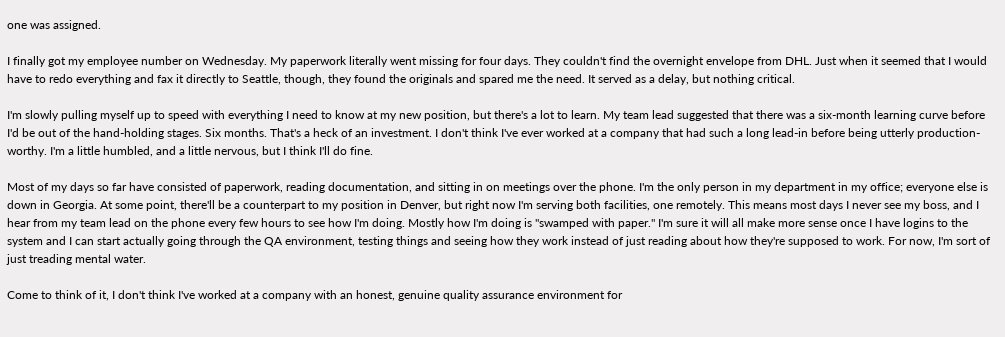one was assigned.

I finally got my employee number on Wednesday. My paperwork literally went missing for four days. They couldn't find the overnight envelope from DHL. Just when it seemed that I would have to redo everything and fax it directly to Seattle, though, they found the originals and spared me the need. It served as a delay, but nothing critical.

I'm slowly pulling myself up to speed with everything I need to know at my new position, but there's a lot to learn. My team lead suggested that there was a six-month learning curve before I'd be out of the hand-holding stages. Six months. That's a heck of an investment. I don't think I've ever worked at a company that had such a long lead-in before being utterly production-worthy. I'm a little humbled, and a little nervous, but I think I'll do fine.

Most of my days so far have consisted of paperwork, reading documentation, and sitting in on meetings over the phone. I'm the only person in my department in my office; everyone else is down in Georgia. At some point, there'll be a counterpart to my position in Denver, but right now I'm serving both facilities, one remotely. This means most days I never see my boss, and I hear from my team lead on the phone every few hours to see how I'm doing. Mostly how I'm doing is "swamped with paper." I'm sure it will all make more sense once I have logins to the system and I can start actually going through the QA environment, testing things and seeing how they work instead of just reading about how they're supposed to work. For now, I'm sort of just treading mental water.

Come to think of it, I don't think I've worked at a company with an honest, genuine quality assurance environment for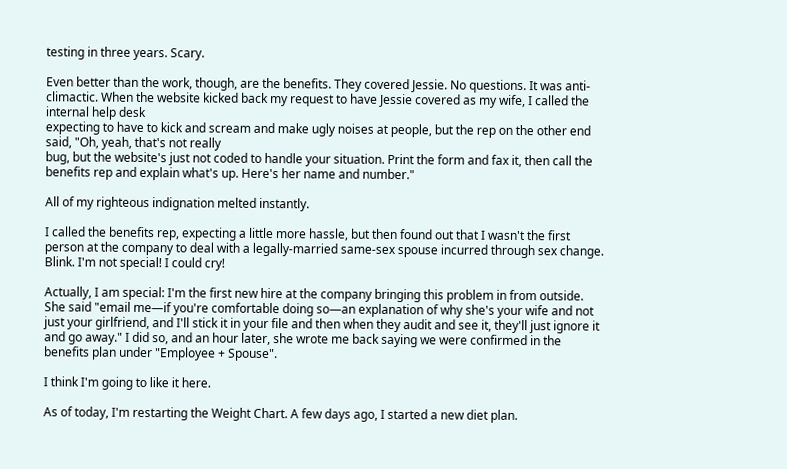testing in three years. Scary.

Even better than the work, though, are the benefits. They covered Jessie. No questions. It was anti-climactic. When the website kicked back my request to have Jessie covered as my wife, I called the internal help desk
expecting to have to kick and scream and make ugly noises at people, but the rep on the other end said, "Oh, yeah, that's not really
bug, but the website's just not coded to handle your situation. Print the form and fax it, then call the benefits rep and explain what's up. Here's her name and number."

All of my righteous indignation melted instantly.

I called the benefits rep, expecting a little more hassle, but then found out that I wasn't the first person at the company to deal with a legally-married same-sex spouse incurred through sex change. Blink. I'm not special! I could cry!

Actually, I am special: I'm the first new hire at the company bringing this problem in from outside. She said "email me—if you're comfortable doing so—an explanation of why she's your wife and not just your girlfriend, and I'll stick it in your file and then when they audit and see it, they'll just ignore it and go away." I did so, and an hour later, she wrote me back saying we were confirmed in the benefits plan under "Employee + Spouse".

I think I'm going to like it here.

As of today, I'm restarting the Weight Chart. A few days ago, I started a new diet plan.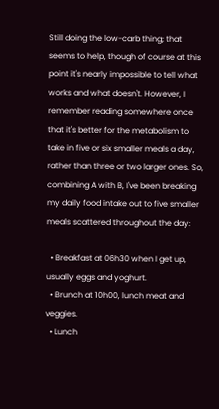Still doing the low-carb thing; that seems to help, though of course at this point it's nearly impossible to tell what works and what doesn't. However, I remember reading somewhere once that it's better for the metabolism to take in five or six smaller meals a day, rather than three or two larger ones. So, combining A with B, I've been breaking my daily food intake out to five smaller meals scattered throughout the day:

  • Breakfast at 06h30 when I get up, usually eggs and yoghurt.
  • Brunch at 10h00, lunch meat and veggies.
  • Lunch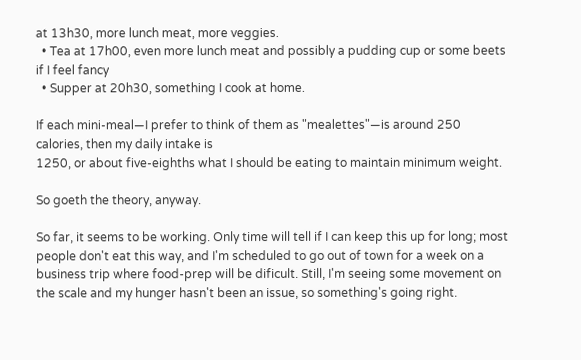at 13h30, more lunch meat, more veggies.
  • Tea at 17h00, even more lunch meat and possibly a pudding cup or some beets if I feel fancy
  • Supper at 20h30, something I cook at home.

If each mini-meal—I prefer to think of them as "mealettes"—is around 250 calories, then my daily intake is
1250, or about five-eighths what I should be eating to maintain minimum weight.

So goeth the theory, anyway.

So far, it seems to be working. Only time will tell if I can keep this up for long; most people don't eat this way, and I'm scheduled to go out of town for a week on a business trip where food-prep will be dificult. Still, I'm seeing some movement on the scale and my hunger hasn't been an issue, so something's going right.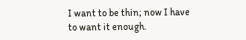I want to be thin; now I have to want it enough.